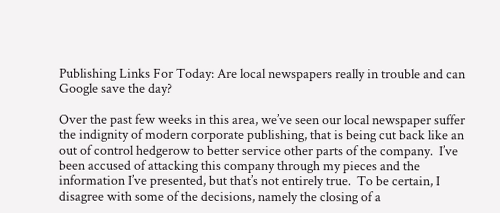Publishing Links For Today: Are local newspapers really in trouble and can Google save the day?

Over the past few weeks in this area, we’ve seen our local newspaper suffer the indignity of modern corporate publishing, that is being cut back like an out of control hedgerow to better service other parts of the company.  I’ve been accused of attacking this company through my pieces and the information I’ve presented, but that’s not entirely true.  To be certain, I disagree with some of the decisions, namely the closing of a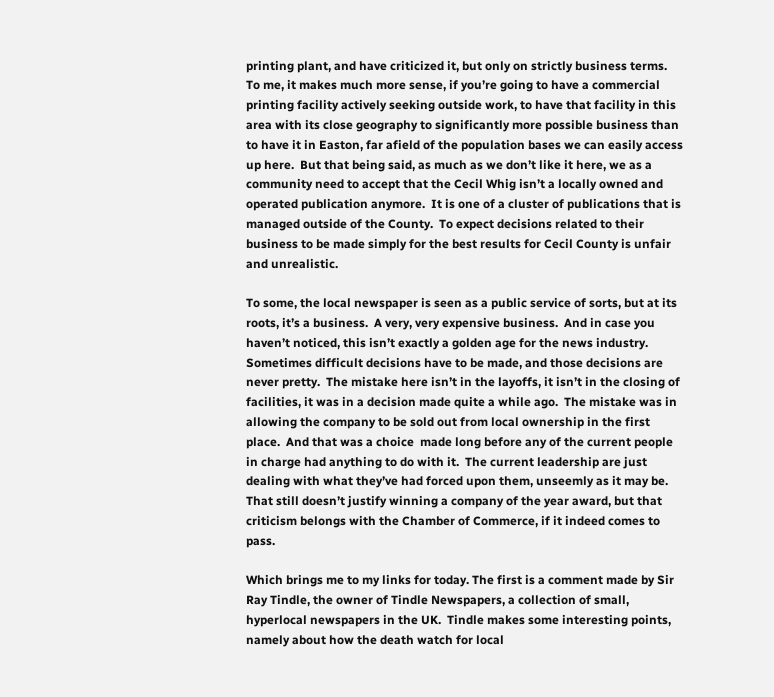printing plant, and have criticized it, but only on strictly business terms.  To me, it makes much more sense, if you’re going to have a commercial printing facility actively seeking outside work, to have that facility in this area with its close geography to significantly more possible business than to have it in Easton, far afield of the population bases we can easily access up here.  But that being said, as much as we don’t like it here, we as a community need to accept that the Cecil Whig isn’t a locally owned and operated publication anymore.  It is one of a cluster of publications that is managed outside of the County.  To expect decisions related to their business to be made simply for the best results for Cecil County is unfair and unrealistic.

To some, the local newspaper is seen as a public service of sorts, but at its roots, it’s a business.  A very, very expensive business.  And in case you haven’t noticed, this isn’t exactly a golden age for the news industry.  Sometimes difficult decisions have to be made, and those decisions are never pretty.  The mistake here isn’t in the layoffs, it isn’t in the closing of facilities, it was in a decision made quite a while ago.  The mistake was in allowing the company to be sold out from local ownership in the first place.  And that was a choice  made long before any of the current people in charge had anything to do with it.  The current leadership are just dealing with what they’ve had forced upon them, unseemly as it may be.  That still doesn’t justify winning a company of the year award, but that criticism belongs with the Chamber of Commerce, if it indeed comes to pass.

Which brings me to my links for today. The first is a comment made by Sir Ray Tindle, the owner of Tindle Newspapers, a collection of small, hyperlocal newspapers in the UK.  Tindle makes some interesting points, namely about how the death watch for local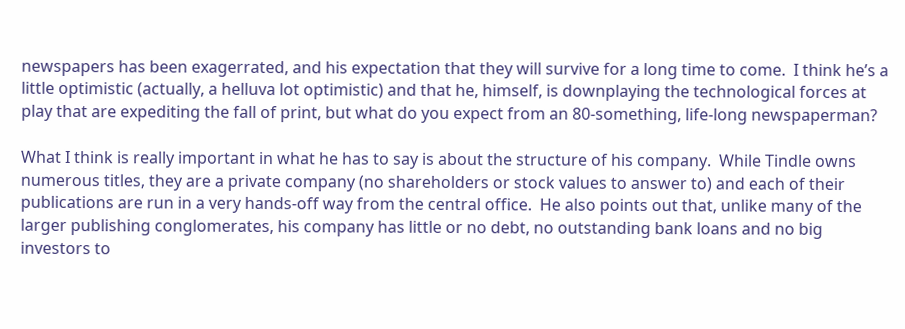newspapers has been exagerrated, and his expectation that they will survive for a long time to come.  I think he’s a little optimistic (actually, a helluva lot optimistic) and that he, himself, is downplaying the technological forces at play that are expediting the fall of print, but what do you expect from an 80-something, life-long newspaperman?

What I think is really important in what he has to say is about the structure of his company.  While Tindle owns numerous titles, they are a private company (no shareholders or stock values to answer to) and each of their publications are run in a very hands-off way from the central office.  He also points out that, unlike many of the larger publishing conglomerates, his company has little or no debt, no outstanding bank loans and no big investors to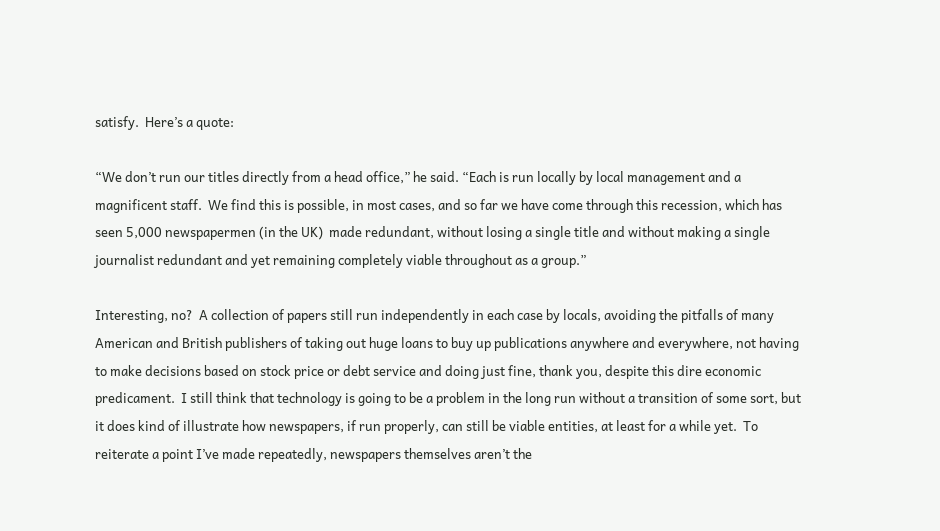satisfy.  Here’s a quote:

“We don’t run our titles directly from a head office,” he said. “Each is run locally by local management and a magnificent staff.  We find this is possible, in most cases, and so far we have come through this recession, which has seen 5,000 newspapermen (in the UK)  made redundant, without losing a single title and without making a single journalist redundant and yet remaining completely viable throughout as a group.”

Interesting, no?  A collection of papers still run independently in each case by locals, avoiding the pitfalls of many American and British publishers of taking out huge loans to buy up publications anywhere and everywhere, not having to make decisions based on stock price or debt service and doing just fine, thank you, despite this dire economic predicament.  I still think that technology is going to be a problem in the long run without a transition of some sort, but it does kind of illustrate how newspapers, if run properly, can still be viable entities, at least for a while yet.  To reiterate a point I’ve made repeatedly, newspapers themselves aren’t the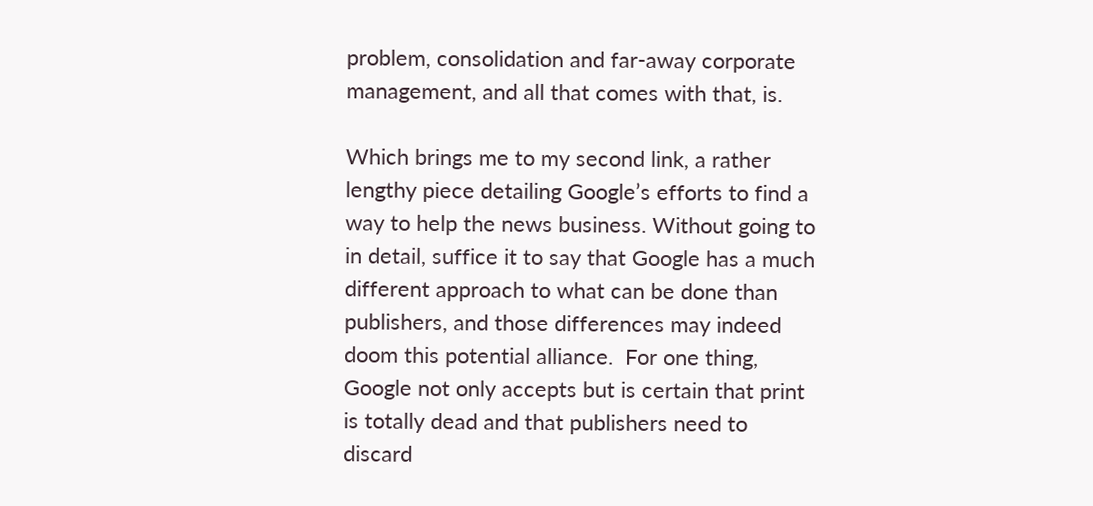problem, consolidation and far-away corporate management, and all that comes with that, is.

Which brings me to my second link, a rather lengthy piece detailing Google’s efforts to find a way to help the news business. Without going to in detail, suffice it to say that Google has a much different approach to what can be done than publishers, and those differences may indeed doom this potential alliance.  For one thing, Google not only accepts but is certain that print is totally dead and that publishers need to discard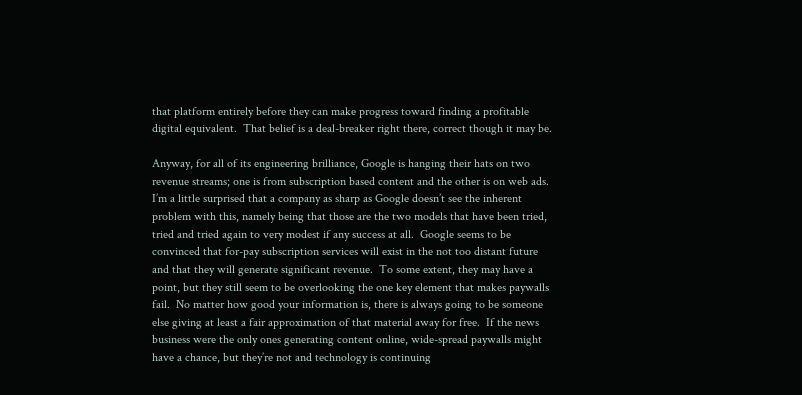that platform entirely before they can make progress toward finding a profitable digital equivalent.  That belief is a deal-breaker right there, correct though it may be.

Anyway, for all of its engineering brilliance, Google is hanging their hats on two revenue streams; one is from subscription based content and the other is on web ads.  I’m a little surprised that a company as sharp as Google doesn’t see the inherent problem with this, namely being that those are the two models that have been tried, tried and tried again to very modest if any success at all.  Google seems to be convinced that for-pay subscription services will exist in the not too distant future and that they will generate significant revenue.  To some extent, they may have a point, but they still seem to be overlooking the one key element that makes paywalls fail.  No matter how good your information is, there is always going to be someone else giving at least a fair approximation of that material away for free.  If the news business were the only ones generating content online, wide-spread paywalls might have a chance, but they’re not and technology is continuing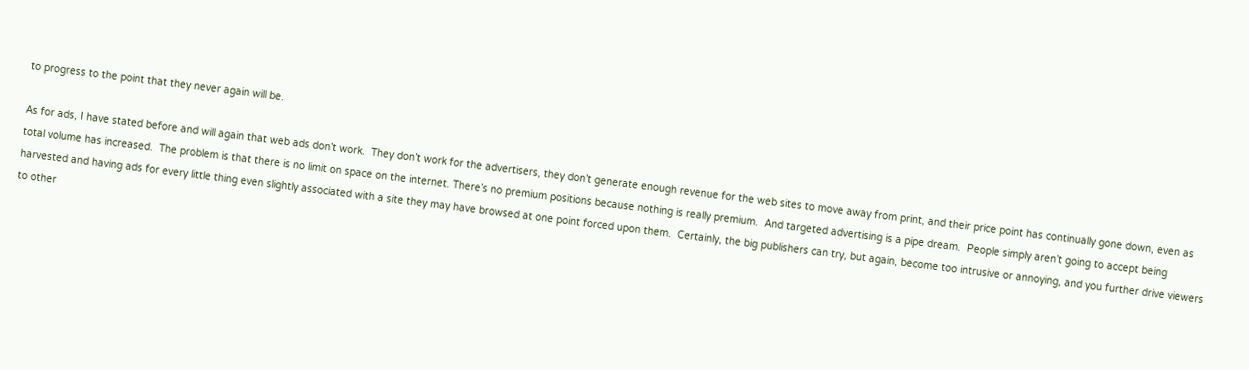to progress to the point that they never again will be.

As for ads, I have stated before and will again that web ads don’t work.  They don’t work for the advertisers, they don’t generate enough revenue for the web sites to move away from print, and their price point has continually gone down, even as total volume has increased.  The problem is that there is no limit on space on the internet. There’s no premium positions because nothing is really premium.  And targeted advertising is a pipe dream.  People simply aren’t going to accept being harvested and having ads for every little thing even slightly associated with a site they may have browsed at one point forced upon them.  Certainly, the big publishers can try, but again, become too intrusive or annoying, and you further drive viewers to other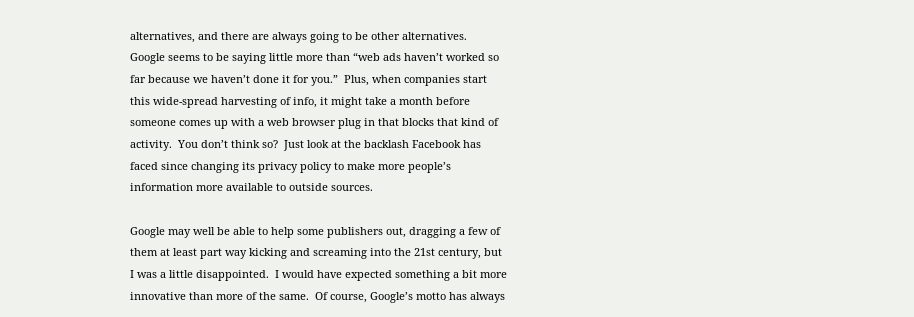alternatives, and there are always going to be other alternatives.  Google seems to be saying little more than “web ads haven’t worked so far because we haven’t done it for you.”  Plus, when companies start this wide-spread harvesting of info, it might take a month before someone comes up with a web browser plug in that blocks that kind of activity.  You don’t think so?  Just look at the backlash Facebook has faced since changing its privacy policy to make more people’s information more available to outside sources.

Google may well be able to help some publishers out, dragging a few of them at least part way kicking and screaming into the 21st century, but I was a little disappointed.  I would have expected something a bit more innovative than more of the same.  Of course, Google’s motto has always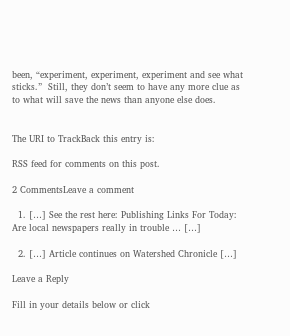been, “experiment, experiment, experiment and see what sticks.”  Still, they don’t seem to have any more clue as to what will save the news than anyone else does.


The URI to TrackBack this entry is:

RSS feed for comments on this post.

2 CommentsLeave a comment

  1. […] See the rest here: Publishing Links For Today: Are local newspapers really in trouble … […]

  2. […] Article continues on Watershed Chronicle […]

Leave a Reply

Fill in your details below or click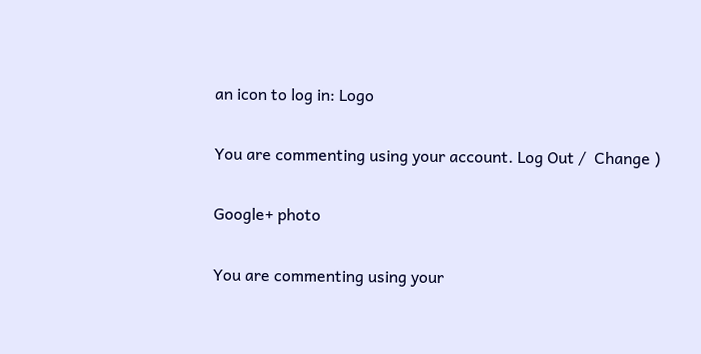an icon to log in: Logo

You are commenting using your account. Log Out /  Change )

Google+ photo

You are commenting using your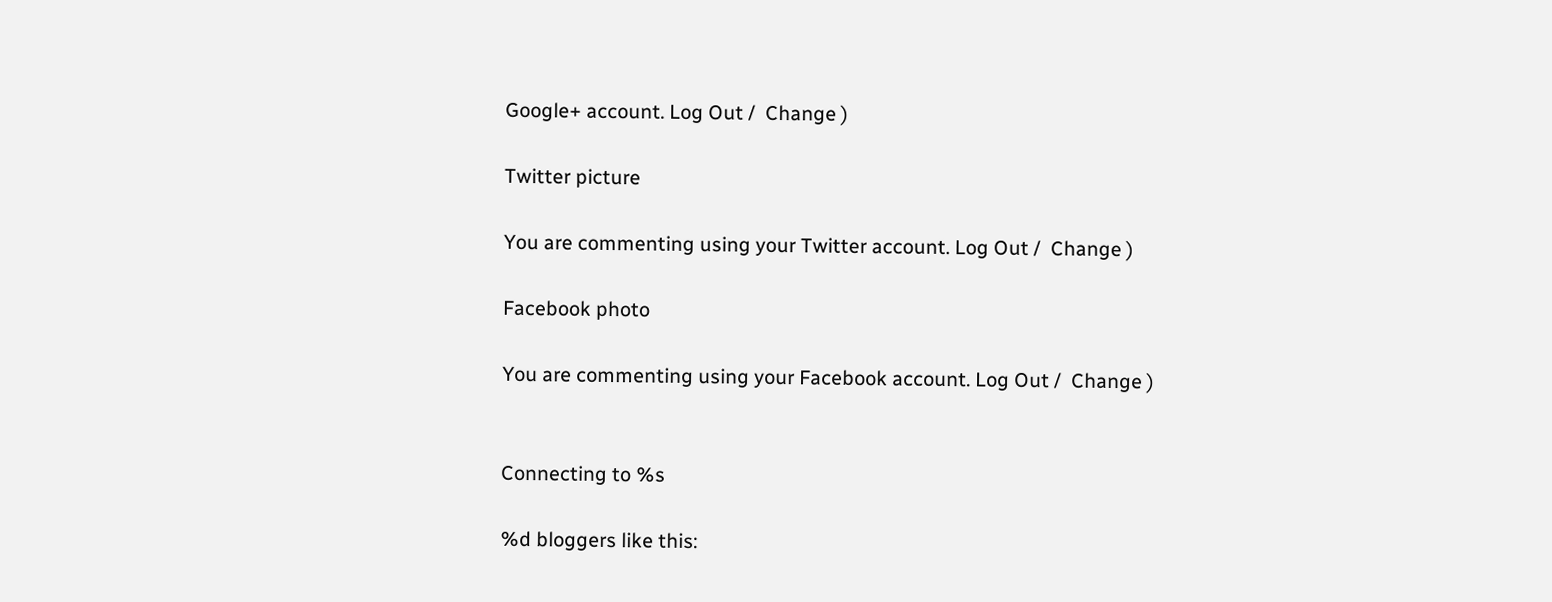Google+ account. Log Out /  Change )

Twitter picture

You are commenting using your Twitter account. Log Out /  Change )

Facebook photo

You are commenting using your Facebook account. Log Out /  Change )


Connecting to %s

%d bloggers like this: